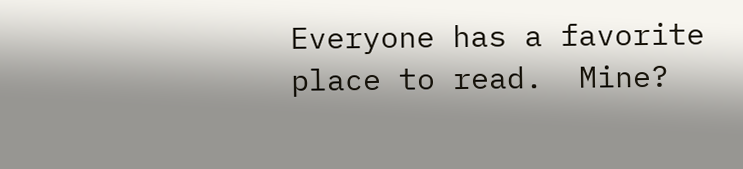Everyone has a favorite place to read.  Mine?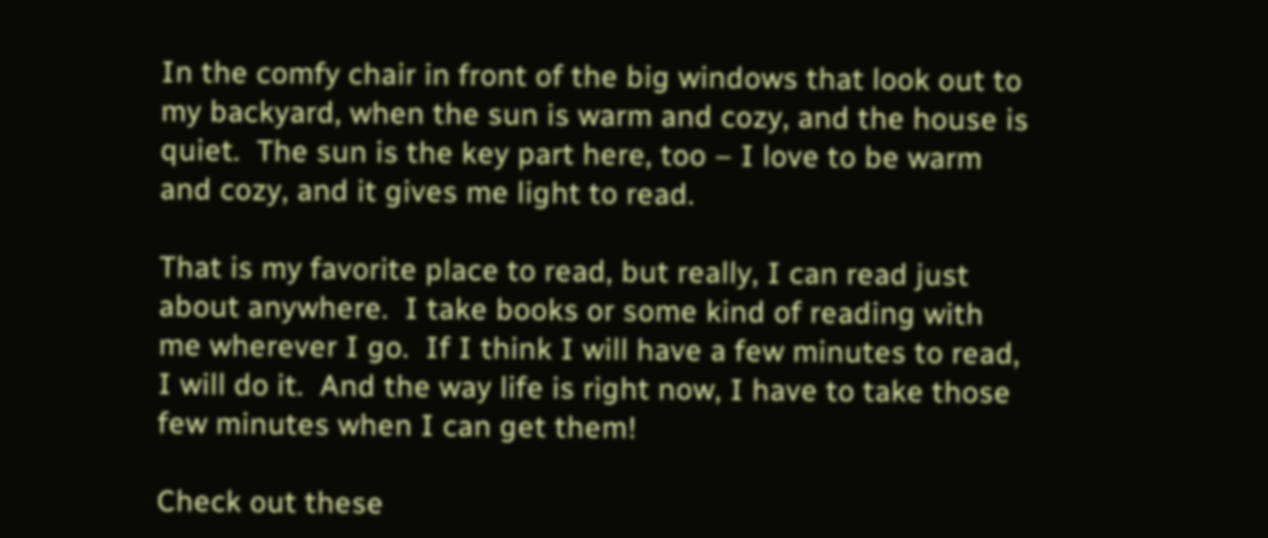In the comfy chair in front of the big windows that look out to my backyard, when the sun is warm and cozy, and the house is quiet.  The sun is the key part here, too – I love to be warm and cozy, and it gives me light to read.

That is my favorite place to read, but really, I can read just about anywhere.  I take books or some kind of reading with me wherever I go.  If I think I will have a few minutes to read, I will do it.  And the way life is right now, I have to take those few minutes when I can get them!

Check out these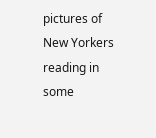pictures of New Yorkers reading in some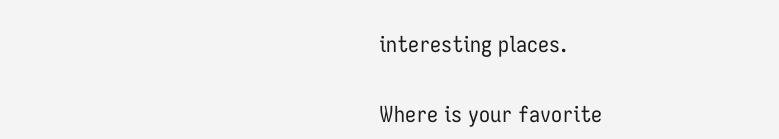interesting places.

Where is your favorite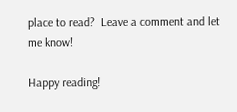place to read?  Leave a comment and let me know!

Happy reading!